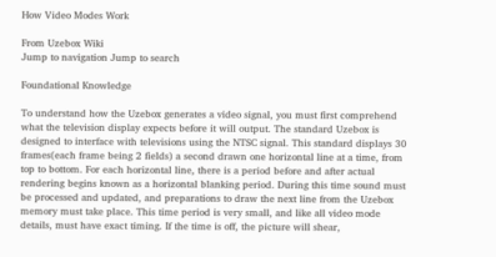How Video Modes Work

From Uzebox Wiki
Jump to navigation Jump to search

Foundational Knowledge

To understand how the Uzebox generates a video signal, you must first comprehend what the television display expects before it will output. The standard Uzebox is designed to interface with televisions using the NTSC signal. This standard displays 30 frames(each frame being 2 fields) a second drawn one horizontal line at a time, from top to bottom. For each horizontal line, there is a period before and after actual rendering begins known as a horizontal blanking period. During this time sound must be processed and updated, and preparations to draw the next line from the Uzebox memory must take place. This time period is very small, and like all video mode details, must have exact timing. If the time is off, the picture will shear,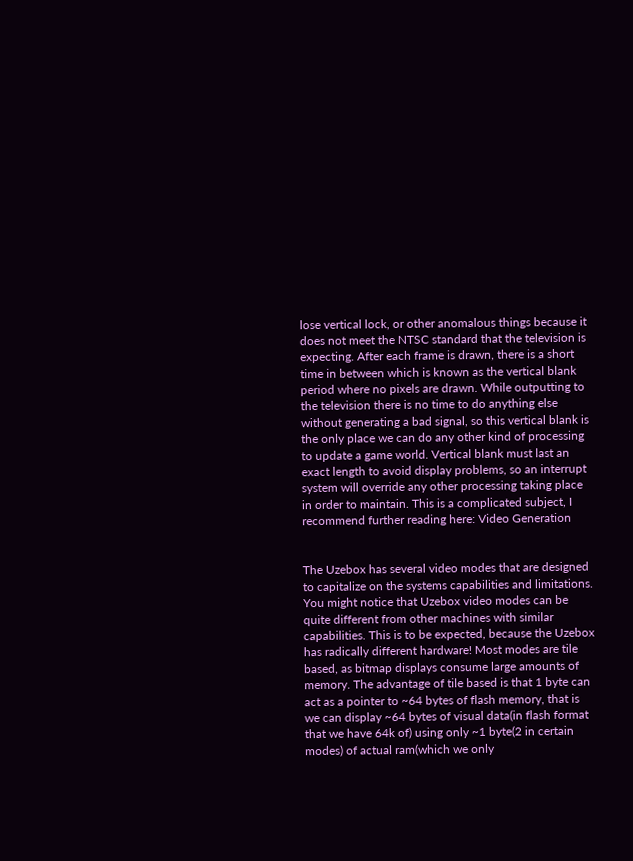lose vertical lock, or other anomalous things because it does not meet the NTSC standard that the television is expecting. After each frame is drawn, there is a short time in between which is known as the vertical blank period where no pixels are drawn. While outputting to the television there is no time to do anything else without generating a bad signal, so this vertical blank is the only place we can do any other kind of processing to update a game world. Vertical blank must last an exact length to avoid display problems, so an interrupt system will override any other processing taking place in order to maintain. This is a complicated subject, I recommend further reading here: Video Generation


The Uzebox has several video modes that are designed to capitalize on the systems capabilities and limitations. You might notice that Uzebox video modes can be quite different from other machines with similar capabilities. This is to be expected, because the Uzebox has radically different hardware! Most modes are tile based, as bitmap displays consume large amounts of memory. The advantage of tile based is that 1 byte can act as a pointer to ~64 bytes of flash memory, that is we can display ~64 bytes of visual data(in flash format that we have 64k of) using only ~1 byte(2 in certain modes) of actual ram(which we only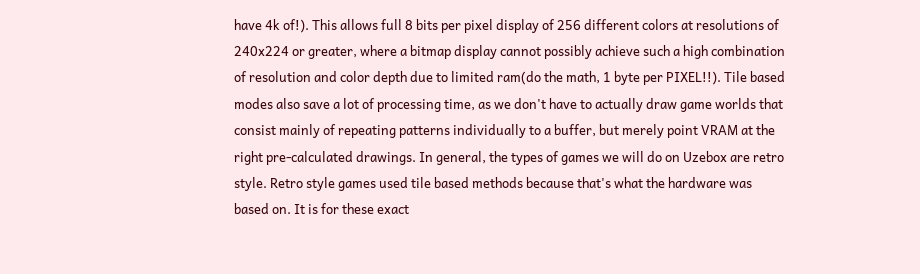have 4k of!). This allows full 8 bits per pixel display of 256 different colors at resolutions of 240x224 or greater, where a bitmap display cannot possibly achieve such a high combination of resolution and color depth due to limited ram(do the math, 1 byte per PIXEL!!). Tile based modes also save a lot of processing time, as we don't have to actually draw game worlds that consist mainly of repeating patterns individually to a buffer, but merely point VRAM at the right pre-calculated drawings. In general, the types of games we will do on Uzebox are retro style. Retro style games used tile based methods because that's what the hardware was based on. It is for these exact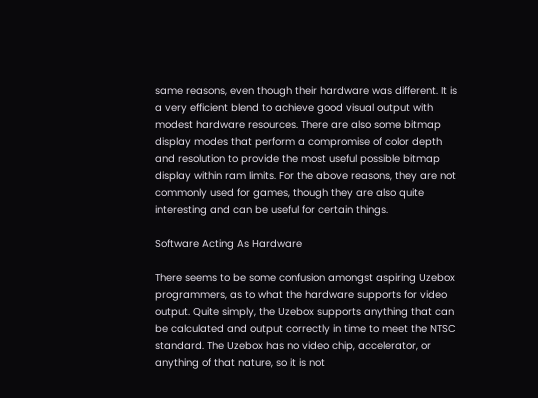same reasons, even though their hardware was different. It is a very efficient blend to achieve good visual output with modest hardware resources. There are also some bitmap display modes that perform a compromise of color depth and resolution to provide the most useful possible bitmap display within ram limits. For the above reasons, they are not commonly used for games, though they are also quite interesting and can be useful for certain things.

Software Acting As Hardware

There seems to be some confusion amongst aspiring Uzebox programmers, as to what the hardware supports for video output. Quite simply, the Uzebox supports anything that can be calculated and output correctly in time to meet the NTSC standard. The Uzebox has no video chip, accelerator, or anything of that nature, so it is not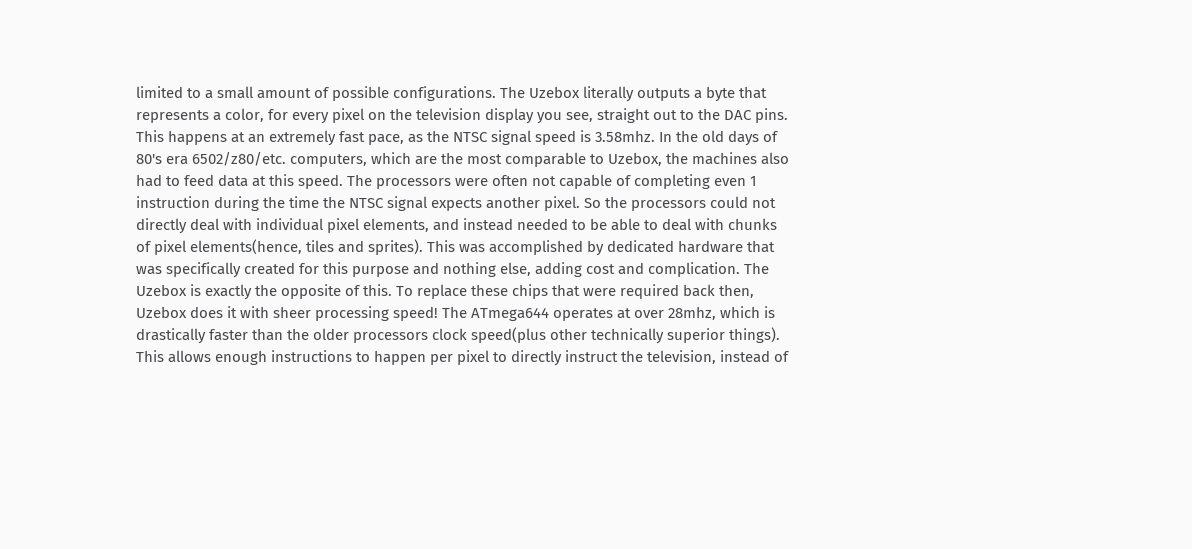limited to a small amount of possible configurations. The Uzebox literally outputs a byte that represents a color, for every pixel on the television display you see, straight out to the DAC pins. This happens at an extremely fast pace, as the NTSC signal speed is 3.58mhz. In the old days of 80's era 6502/z80/etc. computers, which are the most comparable to Uzebox, the machines also had to feed data at this speed. The processors were often not capable of completing even 1 instruction during the time the NTSC signal expects another pixel. So the processors could not directly deal with individual pixel elements, and instead needed to be able to deal with chunks of pixel elements(hence, tiles and sprites). This was accomplished by dedicated hardware that was specifically created for this purpose and nothing else, adding cost and complication. The Uzebox is exactly the opposite of this. To replace these chips that were required back then, Uzebox does it with sheer processing speed! The ATmega644 operates at over 28mhz, which is drastically faster than the older processors clock speed(plus other technically superior things). This allows enough instructions to happen per pixel to directly instruct the television, instead of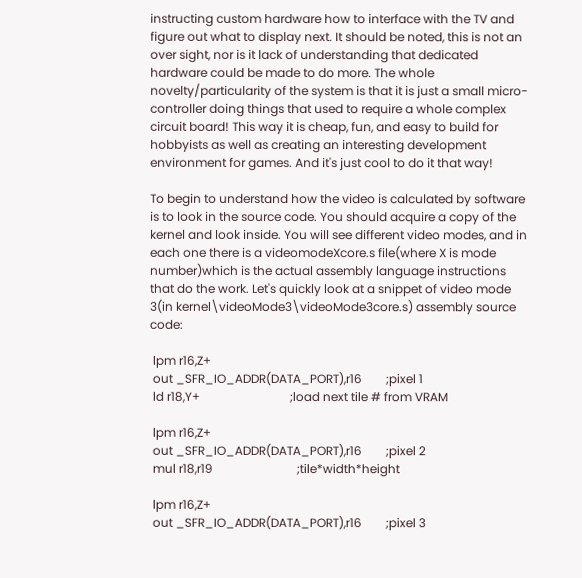instructing custom hardware how to interface with the TV and figure out what to display next. It should be noted, this is not an over sight, nor is it lack of understanding that dedicated hardware could be made to do more. The whole novelty/particularity of the system is that it is just a small micro-controller doing things that used to require a whole complex circuit board! This way it is cheap, fun, and easy to build for hobbyists as well as creating an interesting development environment for games. And it's just cool to do it that way!

To begin to understand how the video is calculated by software is to look in the source code. You should acquire a copy of the kernel and look inside. You will see different video modes, and in each one there is a videomodeXcore.s file(where X is mode number)which is the actual assembly language instructions that do the work. Let's quickly look at a snippet of video mode 3(in kernel\videoMode3\videoMode3core.s) assembly source code:

 lpm r16,Z+
 out _SFR_IO_ADDR(DATA_PORT),r16        ;pixel 1
 ld r18,Y+                              ;load next tile # from VRAM

 lpm r16,Z+
 out _SFR_IO_ADDR(DATA_PORT),r16        ;pixel 2
 mul r18,r19                            ;tile*width*height

 lpm r16,Z+
 out _SFR_IO_ADDR(DATA_PORT),r16        ;pixel 3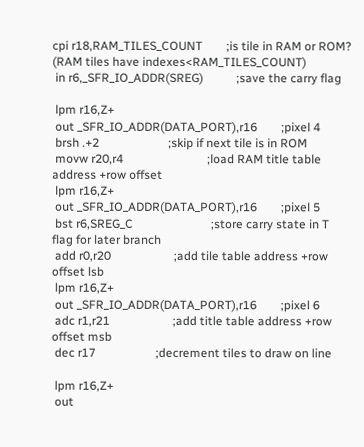cpi r18,RAM_TILES_COUNT        ;is tile in RAM or ROM? (RAM tiles have indexes<RAM_TILES_COUNT)
 in r6,_SFR_IO_ADDR(SREG)           ;save the carry flag

 lpm r16,Z+
 out _SFR_IO_ADDR(DATA_PORT),r16        ;pixel 4
 brsh .+2                       ;skip if next tile is in ROM
 movw r20,r4                            ;load RAM title table address +row offset
 lpm r16,Z+
 out _SFR_IO_ADDR(DATA_PORT),r16        ;pixel 5
 bst r6,SREG_C                          ;store carry state in T flag for later branch
 add r0,r20                     ;add tile table address +row offset lsb
 lpm r16,Z+
 out _SFR_IO_ADDR(DATA_PORT),r16        ;pixel 6
 adc r1,r21                     ;add title table address +row offset msb
 dec r17                    ;decrement tiles to draw on line

 lpm r16,Z+
 out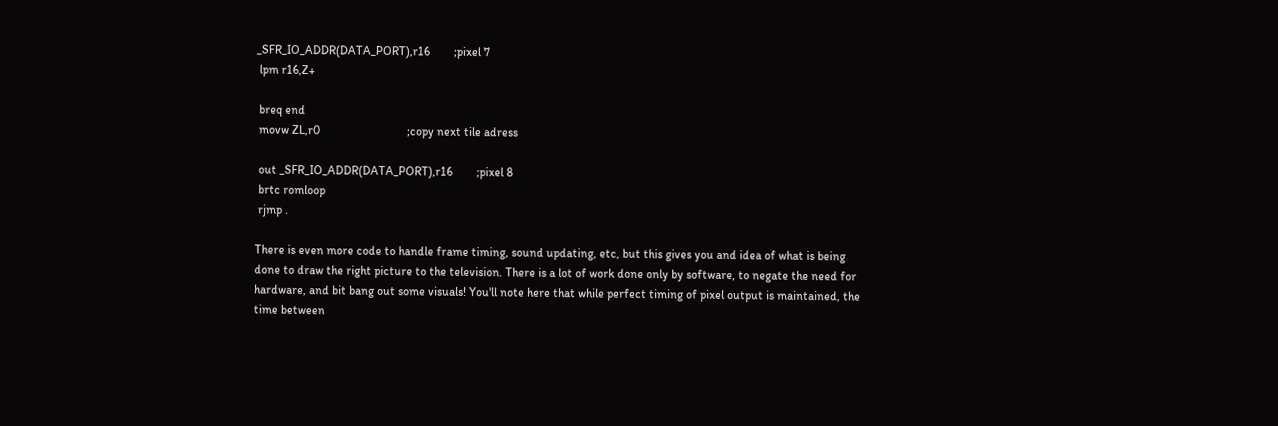_SFR_IO_ADDR(DATA_PORT),r16        ;pixel 7
 lpm r16,Z+

 breq end
 movw ZL,r0                             ;copy next tile adress

 out _SFR_IO_ADDR(DATA_PORT),r16        ;pixel 8
 brtc romloop
 rjmp .

There is even more code to handle frame timing, sound updating, etc, but this gives you and idea of what is being done to draw the right picture to the television. There is a lot of work done only by software, to negate the need for hardware, and bit bang out some visuals! You'll note here that while perfect timing of pixel output is maintained, the time between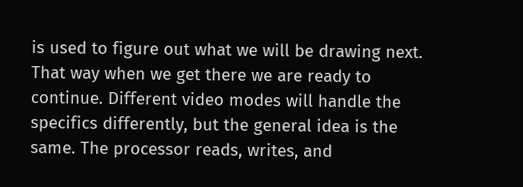is used to figure out what we will be drawing next. That way when we get there we are ready to continue. Different video modes will handle the specifics differently, but the general idea is the same. The processor reads, writes, and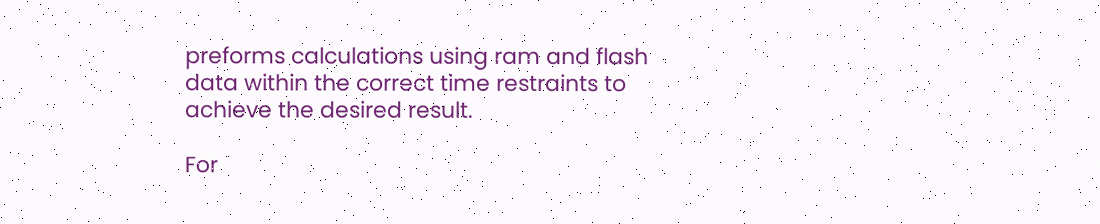preforms calculations using ram and flash data within the correct time restraints to achieve the desired result.

For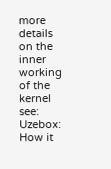more details on the inner working of the kernel see: Uzebox: How it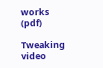works (pdf)

Tweaking video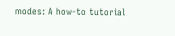modes: A how-to tutorial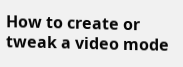How to create or tweak a video mode